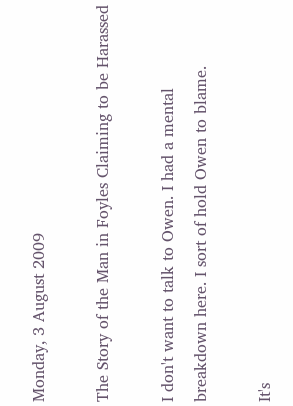Monday, 3 August 2009

The Story of the Man in Foyles Claiming to be Harassed

I don't want to talk to Owen. I had a mental breakdown here. I sort of hold Owen to blame.

It's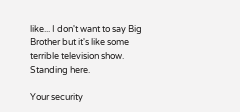like... I don't want to say Big Brother but it's like some terrible television show. Standing here.

Your security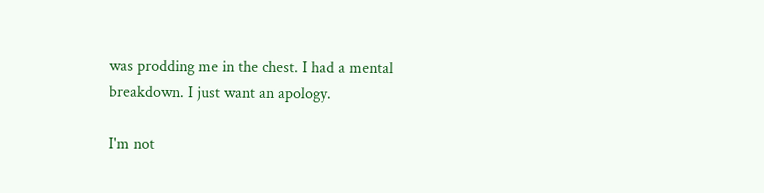was prodding me in the chest. I had a mental breakdown. I just want an apology.

I'm not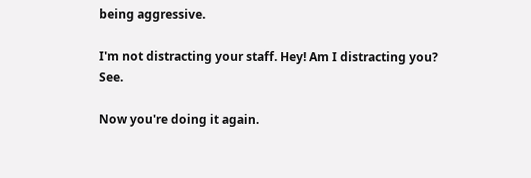being aggressive.

I'm not distracting your staff. Hey! Am I distracting you? See.

Now you're doing it again.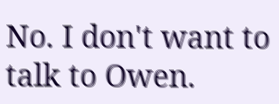No. I don't want to talk to Owen.